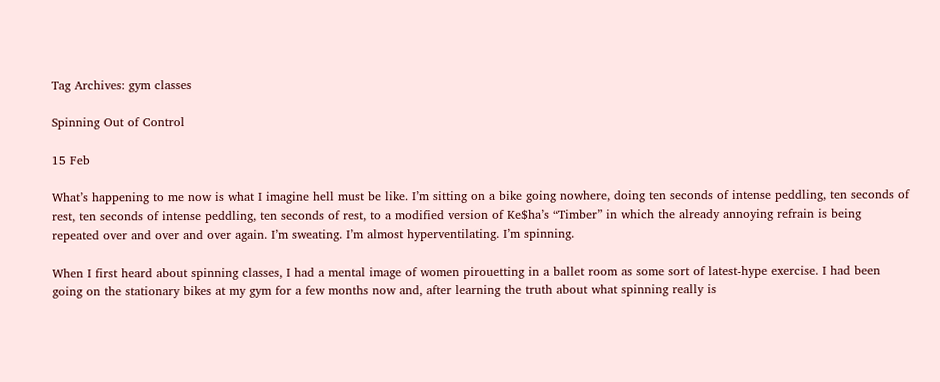Tag Archives: gym classes

Spinning Out of Control

15 Feb

What’s happening to me now is what I imagine hell must be like. I’m sitting on a bike going nowhere, doing ten seconds of intense peddling, ten seconds of rest, ten seconds of intense peddling, ten seconds of rest, to a modified version of Ke$ha’s “Timber” in which the already annoying refrain is being repeated over and over and over again. I’m sweating. I’m almost hyperventilating. I’m spinning.

When I first heard about spinning classes, I had a mental image of women pirouetting in a ballet room as some sort of latest-hype exercise. I had been going on the stationary bikes at my gym for a few months now and, after learning the truth about what spinning really is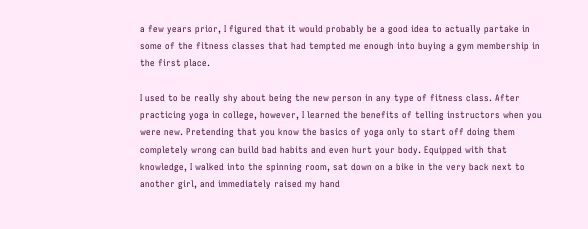a few years prior, I figured that it would probably be a good idea to actually partake in some of the fitness classes that had tempted me enough into buying a gym membership in the first place.

I used to be really shy about being the new person in any type of fitness class. After practicing yoga in college, however, I learned the benefits of telling instructors when you were new. Pretending that you know the basics of yoga only to start off doing them completely wrong can build bad habits and even hurt your body. Equipped with that knowledge, I walked into the spinning room, sat down on a bike in the very back next to another girl, and immediately raised my hand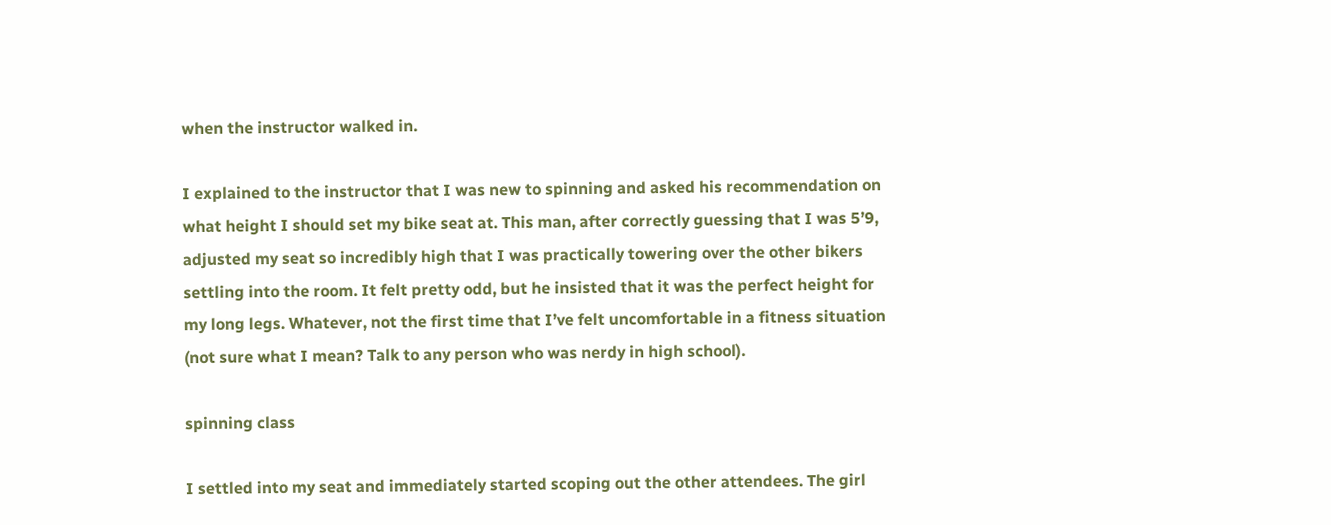when the instructor walked in.

I explained to the instructor that I was new to spinning and asked his recommendation on what height I should set my bike seat at. This man, after correctly guessing that I was 5’9, adjusted my seat so incredibly high that I was practically towering over the other bikers settling into the room. It felt pretty odd, but he insisted that it was the perfect height for my long legs. Whatever, not the first time that I’ve felt uncomfortable in a fitness situation (not sure what I mean? Talk to any person who was nerdy in high school).

spinning class

I settled into my seat and immediately started scoping out the other attendees. The girl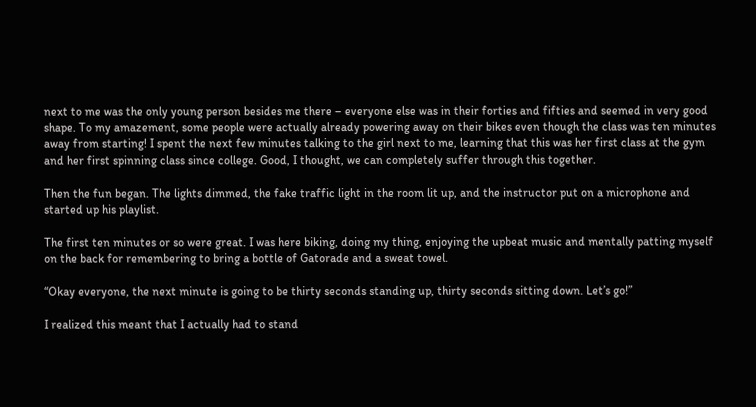next to me was the only young person besides me there – everyone else was in their forties and fifties and seemed in very good shape. To my amazement, some people were actually already powering away on their bikes even though the class was ten minutes away from starting! I spent the next few minutes talking to the girl next to me, learning that this was her first class at the gym and her first spinning class since college. Good, I thought, we can completely suffer through this together.

Then the fun began. The lights dimmed, the fake traffic light in the room lit up, and the instructor put on a microphone and started up his playlist.

The first ten minutes or so were great. I was here biking, doing my thing, enjoying the upbeat music and mentally patting myself on the back for remembering to bring a bottle of Gatorade and a sweat towel.

“Okay everyone, the next minute is going to be thirty seconds standing up, thirty seconds sitting down. Let’s go!”

I realized this meant that I actually had to stand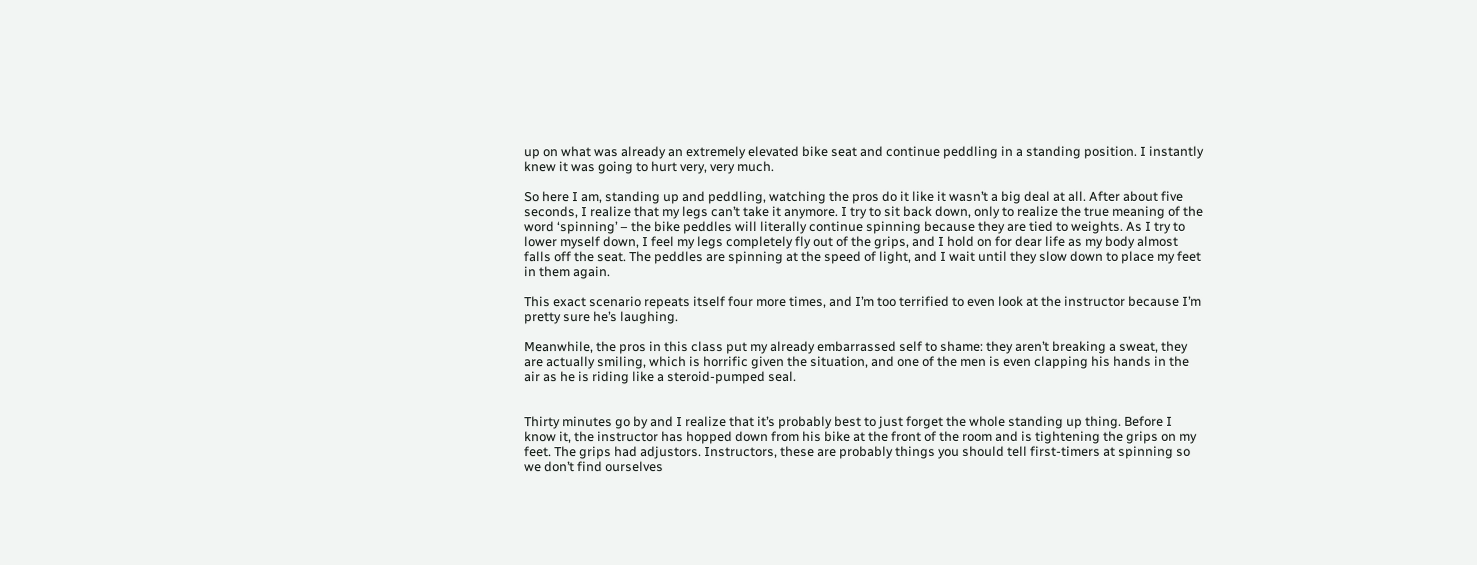up on what was already an extremely elevated bike seat and continue peddling in a standing position. I instantly knew it was going to hurt very, very much.

So here I am, standing up and peddling, watching the pros do it like it wasn’t a big deal at all. After about five seconds, I realize that my legs can’t take it anymore. I try to sit back down, only to realize the true meaning of the word ‘spinning’ – the bike peddles will literally continue spinning because they are tied to weights. As I try to lower myself down, I feel my legs completely fly out of the grips, and I hold on for dear life as my body almost falls off the seat. The peddles are spinning at the speed of light, and I wait until they slow down to place my feet in them again.

This exact scenario repeats itself four more times, and I’m too terrified to even look at the instructor because I’m pretty sure he’s laughing.

Meanwhile, the pros in this class put my already embarrassed self to shame: they aren’t breaking a sweat, they are actually smiling, which is horrific given the situation, and one of the men is even clapping his hands in the air as he is riding like a steroid-pumped seal.


Thirty minutes go by and I realize that it’s probably best to just forget the whole standing up thing. Before I know it, the instructor has hopped down from his bike at the front of the room and is tightening the grips on my feet. The grips had adjustors. Instructors, these are probably things you should tell first-timers at spinning so we don’t find ourselves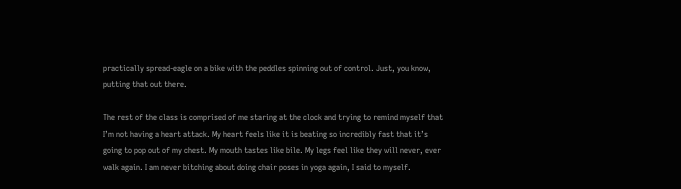practically spread-eagle on a bike with the peddles spinning out of control. Just, you know, putting that out there.

The rest of the class is comprised of me staring at the clock and trying to remind myself that I’m not having a heart attack. My heart feels like it is beating so incredibly fast that it’s going to pop out of my chest. My mouth tastes like bile. My legs feel like they will never, ever walk again. I am never bitching about doing chair poses in yoga again, I said to myself.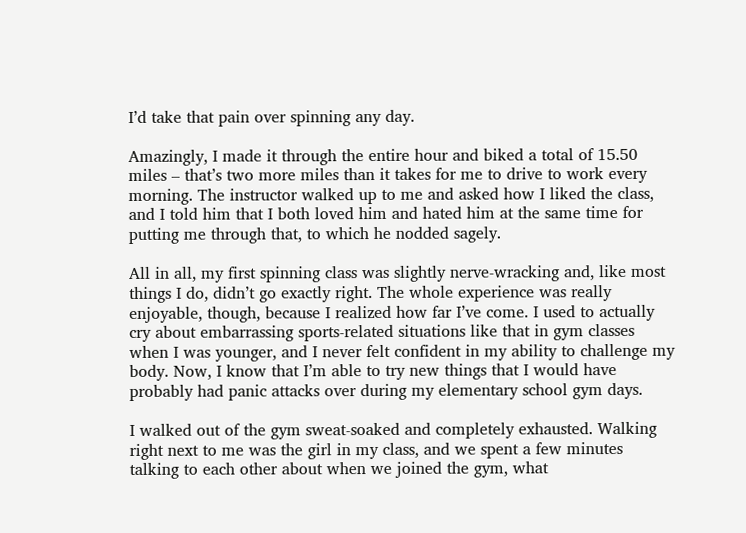I’d take that pain over spinning any day.

Amazingly, I made it through the entire hour and biked a total of 15.50 miles – that’s two more miles than it takes for me to drive to work every morning. The instructor walked up to me and asked how I liked the class, and I told him that I both loved him and hated him at the same time for putting me through that, to which he nodded sagely.

All in all, my first spinning class was slightly nerve-wracking and, like most things I do, didn’t go exactly right. The whole experience was really enjoyable, though, because I realized how far I’ve come. I used to actually cry about embarrassing sports-related situations like that in gym classes when I was younger, and I never felt confident in my ability to challenge my body. Now, I know that I’m able to try new things that I would have probably had panic attacks over during my elementary school gym days.

I walked out of the gym sweat-soaked and completely exhausted. Walking right next to me was the girl in my class, and we spent a few minutes talking to each other about when we joined the gym, what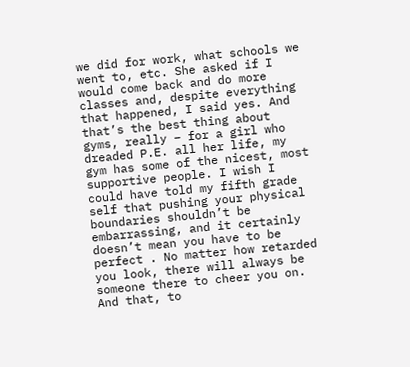we did for work, what schools we went to, etc. She asked if I would come back and do more classes and, despite everything that happened, I said yes. And that’s the best thing about gyms, really – for a girl who dreaded P.E. all her life, my gym has some of the nicest, most supportive people. I wish I could have told my fifth grade self that pushing your physical boundaries shouldn’t be embarrassing, and it certainly doesn’t mean you have to be perfect . No matter how retarded you look, there will always be someone there to cheer you on. And that, to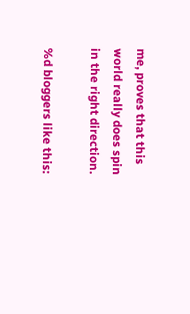me, proves that this world really does spin in the right direction.

%d bloggers like this: